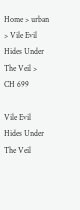Home > urban > Vile Evil Hides Under The Veil > CH 699

Vile Evil Hides Under The Veil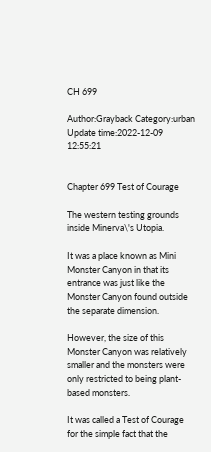CH 699

Author:Grayback Category:urban Update time:2022-12-09 12:55:21


Chapter 699 Test of Courage

The western testing grounds inside Minerva\'s Utopia.

It was a place known as Mini Monster Canyon in that its entrance was just like the Monster Canyon found outside the separate dimension.

However, the size of this Monster Canyon was relatively smaller and the monsters were only restricted to being plant-based monsters.

It was called a Test of Courage for the simple fact that the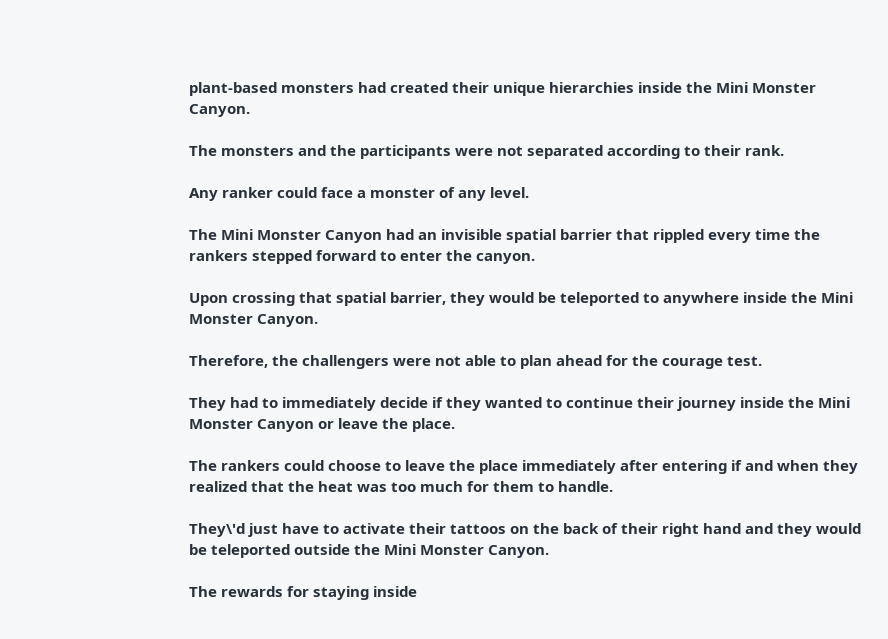plant-based monsters had created their unique hierarchies inside the Mini Monster Canyon.

The monsters and the participants were not separated according to their rank.

Any ranker could face a monster of any level.

The Mini Monster Canyon had an invisible spatial barrier that rippled every time the rankers stepped forward to enter the canyon.

Upon crossing that spatial barrier, they would be teleported to anywhere inside the Mini Monster Canyon.

Therefore, the challengers were not able to plan ahead for the courage test.

They had to immediately decide if they wanted to continue their journey inside the Mini Monster Canyon or leave the place.

The rankers could choose to leave the place immediately after entering if and when they realized that the heat was too much for them to handle.

They\'d just have to activate their tattoos on the back of their right hand and they would be teleported outside the Mini Monster Canyon.

The rewards for staying inside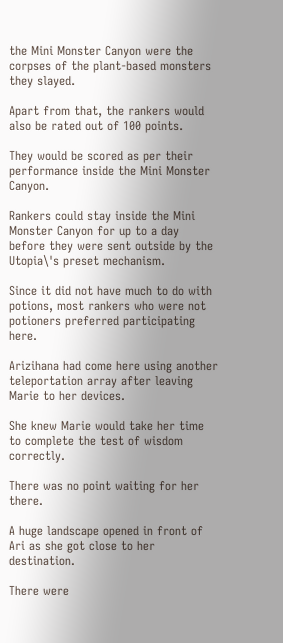the Mini Monster Canyon were the corpses of the plant-based monsters they slayed.

Apart from that, the rankers would also be rated out of 100 points.

They would be scored as per their performance inside the Mini Monster Canyon.

Rankers could stay inside the Mini Monster Canyon for up to a day before they were sent outside by the Utopia\'s preset mechanism.

Since it did not have much to do with potions, most rankers who were not potioners preferred participating here.

Arizihana had come here using another teleportation array after leaving Marie to her devices.

She knew Marie would take her time to complete the test of wisdom correctly.

There was no point waiting for her there.

A huge landscape opened in front of Ari as she got close to her destination.

There were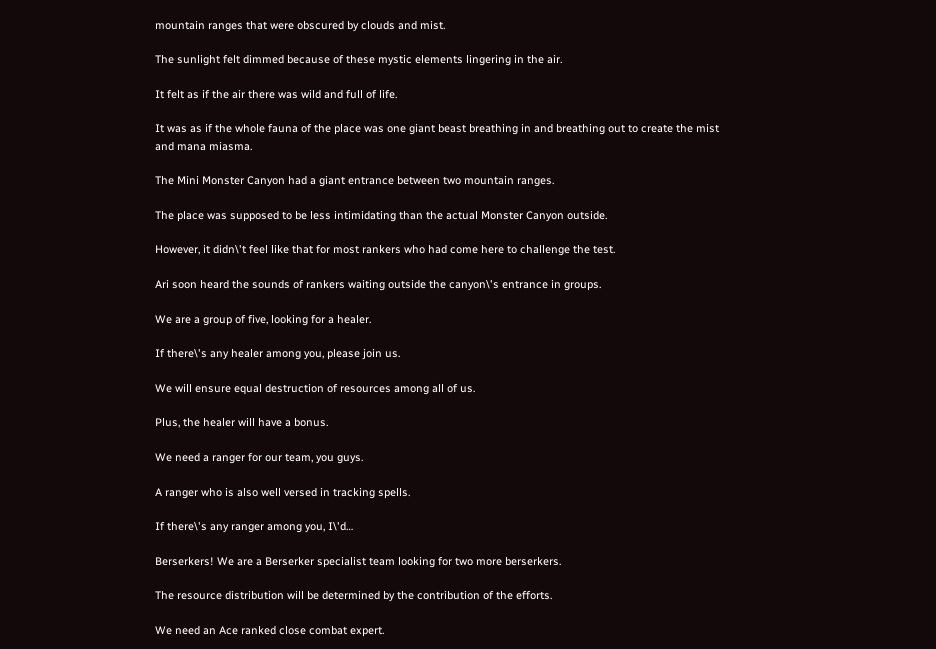mountain ranges that were obscured by clouds and mist.

The sunlight felt dimmed because of these mystic elements lingering in the air.

It felt as if the air there was wild and full of life.

It was as if the whole fauna of the place was one giant beast breathing in and breathing out to create the mist and mana miasma.

The Mini Monster Canyon had a giant entrance between two mountain ranges.

The place was supposed to be less intimidating than the actual Monster Canyon outside.

However, it didn\'t feel like that for most rankers who had come here to challenge the test.

Ari soon heard the sounds of rankers waiting outside the canyon\'s entrance in groups.

We are a group of five, looking for a healer.

If there\'s any healer among you, please join us.

We will ensure equal destruction of resources among all of us.

Plus, the healer will have a bonus.

We need a ranger for our team, you guys.

A ranger who is also well versed in tracking spells.

If there\'s any ranger among you, I\'d…

Berserkers! We are a Berserker specialist team looking for two more berserkers.

The resource distribution will be determined by the contribution of the efforts.

We need an Ace ranked close combat expert.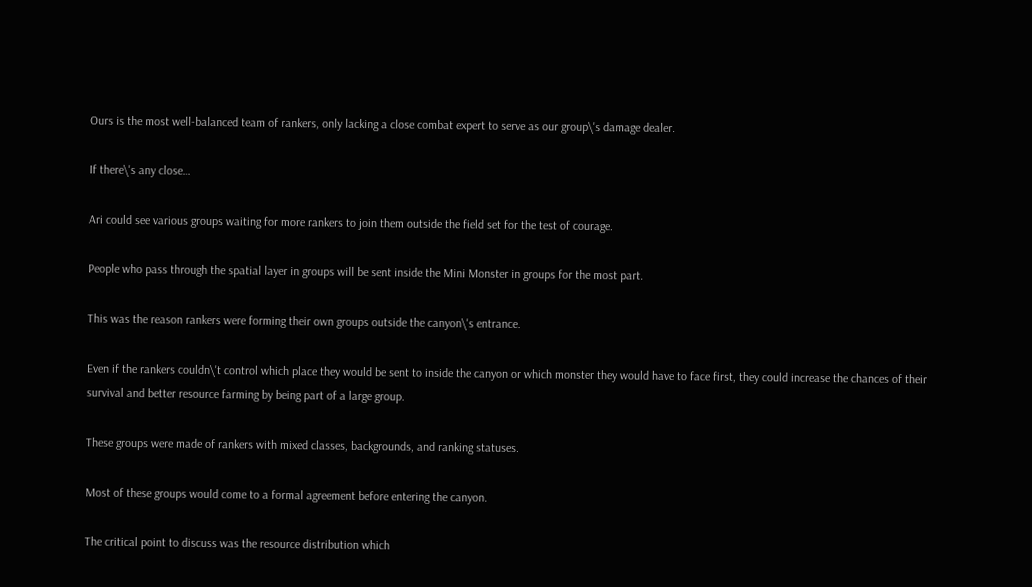Ours is the most well-balanced team of rankers, only lacking a close combat expert to serve as our group\'s damage dealer.

If there\'s any close…

Ari could see various groups waiting for more rankers to join them outside the field set for the test of courage.

People who pass through the spatial layer in groups will be sent inside the Mini Monster in groups for the most part.

This was the reason rankers were forming their own groups outside the canyon\'s entrance.

Even if the rankers couldn\'t control which place they would be sent to inside the canyon or which monster they would have to face first, they could increase the chances of their survival and better resource farming by being part of a large group.

These groups were made of rankers with mixed classes, backgrounds, and ranking statuses.

Most of these groups would come to a formal agreement before entering the canyon.

The critical point to discuss was the resource distribution which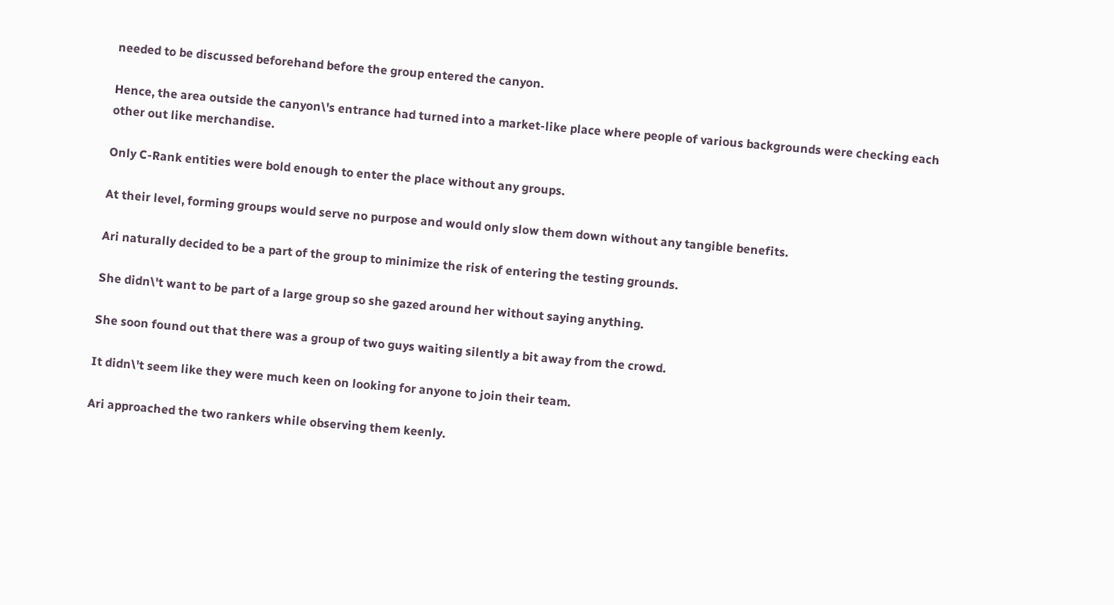needed to be discussed beforehand before the group entered the canyon.

Hence, the area outside the canyon\'s entrance had turned into a market-like place where people of various backgrounds were checking each other out like merchandise.

Only C-Rank entities were bold enough to enter the place without any groups.

At their level, forming groups would serve no purpose and would only slow them down without any tangible benefits.

Ari naturally decided to be a part of the group to minimize the risk of entering the testing grounds.

She didn\'t want to be part of a large group so she gazed around her without saying anything.

She soon found out that there was a group of two guys waiting silently a bit away from the crowd.

It didn\'t seem like they were much keen on looking for anyone to join their team.

Ari approached the two rankers while observing them keenly.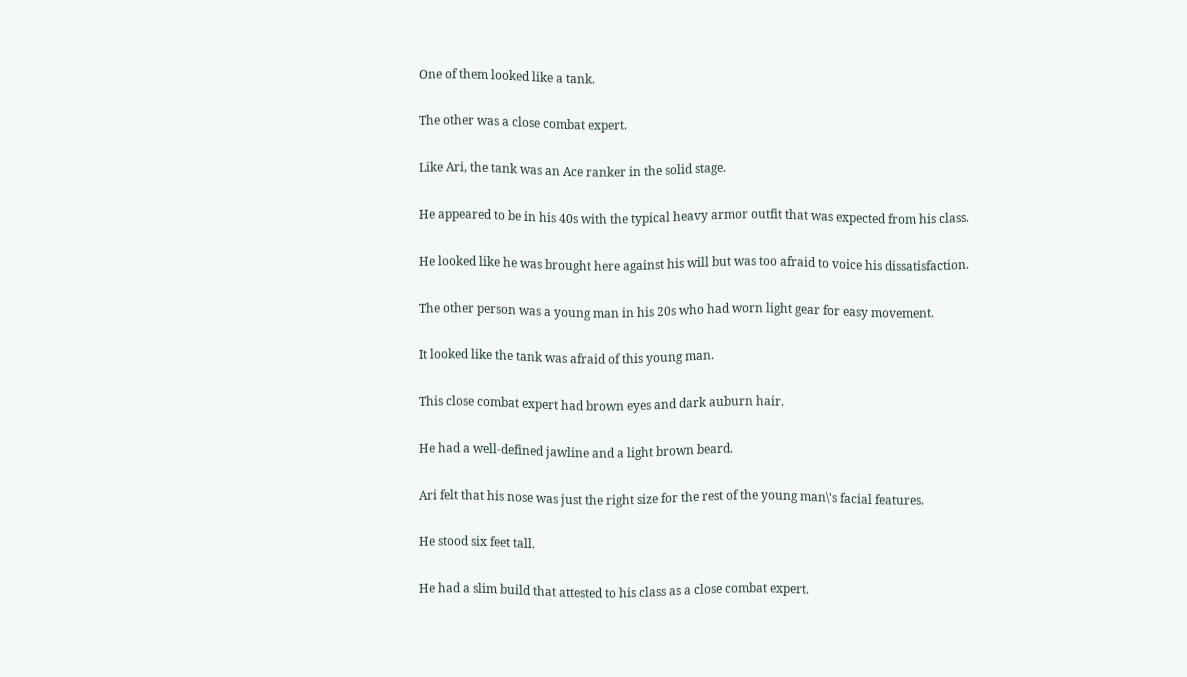One of them looked like a tank.

The other was a close combat expert.

Like Ari, the tank was an Ace ranker in the solid stage.

He appeared to be in his 40s with the typical heavy armor outfit that was expected from his class.

He looked like he was brought here against his will but was too afraid to voice his dissatisfaction.

The other person was a young man in his 20s who had worn light gear for easy movement.

It looked like the tank was afraid of this young man.

This close combat expert had brown eyes and dark auburn hair.

He had a well-defined jawline and a light brown beard.

Ari felt that his nose was just the right size for the rest of the young man\'s facial features.

He stood six feet tall.

He had a slim build that attested to his class as a close combat expert.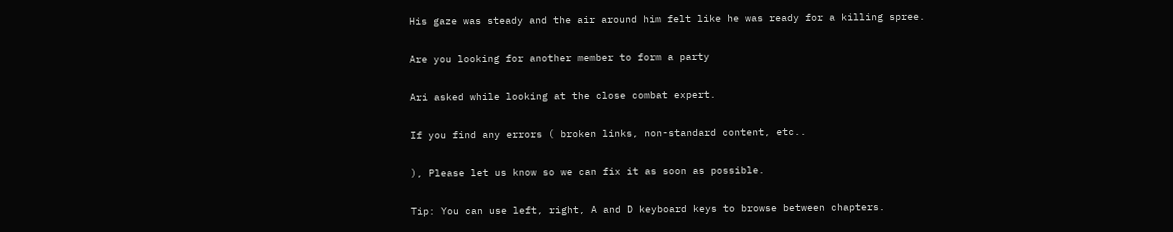His gaze was steady and the air around him felt like he was ready for a killing spree.

Are you looking for another member to form a party

Ari asked while looking at the close combat expert.

If you find any errors ( broken links, non-standard content, etc..

), Please let us know so we can fix it as soon as possible.

Tip: You can use left, right, A and D keyboard keys to browse between chapters.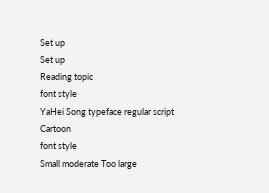Set up
Set up
Reading topic
font style
YaHei Song typeface regular script Cartoon
font style
Small moderate Too large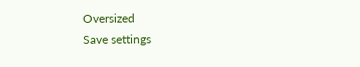Oversized
Save settings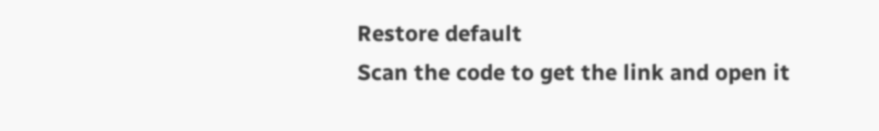Restore default
Scan the code to get the link and open it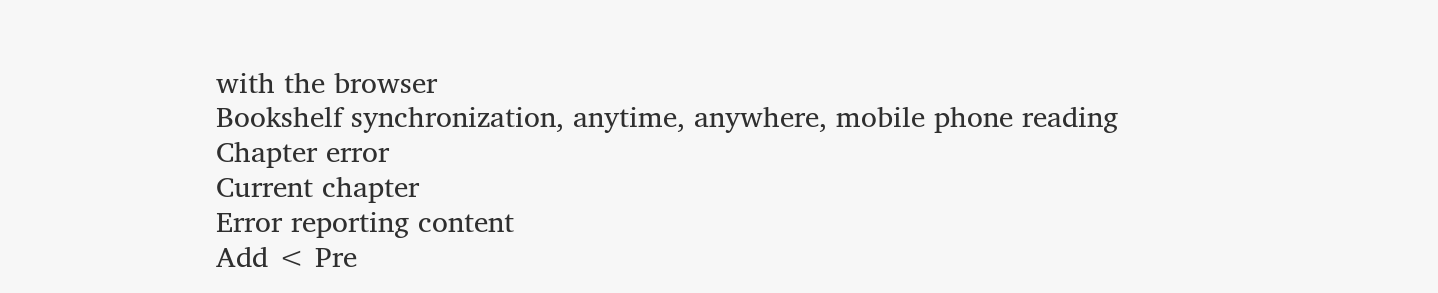with the browser
Bookshelf synchronization, anytime, anywhere, mobile phone reading
Chapter error
Current chapter
Error reporting content
Add < Pre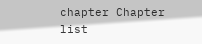chapter Chapter list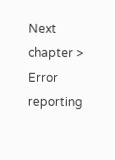Next chapter > Error reporting